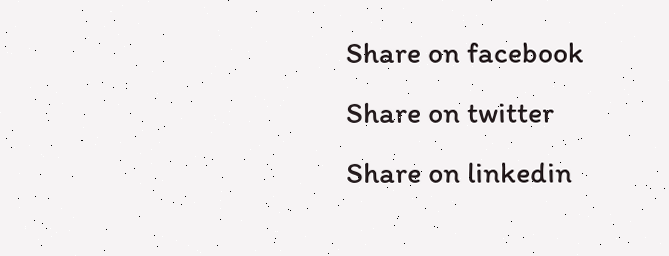Share on facebook
Share on twitter
Share on linkedin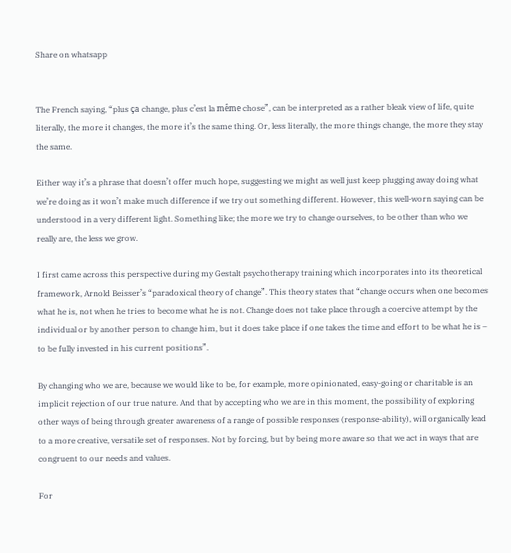Share on whatsapp


The French saying, “plus ça change, plus c’est la même chose”, can be interpreted as a rather bleak view of life, quite literally, the more it changes, the more it’s the same thing. Or, less literally, the more things change, the more they stay the same.

Either way it’s a phrase that doesn’t offer much hope, suggesting we might as well just keep plugging away doing what we’re doing as it won’t make much difference if we try out something different. However, this well-worn saying can be understood in a very different light. Something like; the more we try to change ourselves, to be other than who we really are, the less we grow.

I first came across this perspective during my Gestalt psychotherapy training which incorporates into its theoretical framework, Arnold Beisser’s “paradoxical theory of change”. This theory states that “change occurs when one becomes what he is, not when he tries to become what he is not. Change does not take place through a coercive attempt by the individual or by another person to change him, but it does take place if one takes the time and effort to be what he is – to be fully invested in his current positions”.

By changing who we are, because we would like to be, for example, more opinionated, easy-going or charitable is an implicit rejection of our true nature. And that by accepting who we are in this moment, the possibility of exploring other ways of being through greater awareness of a range of possible responses (response-ability), will organically lead to a more creative, versatile set of responses. Not by forcing, but by being more aware so that we act in ways that are congruent to our needs and values.

For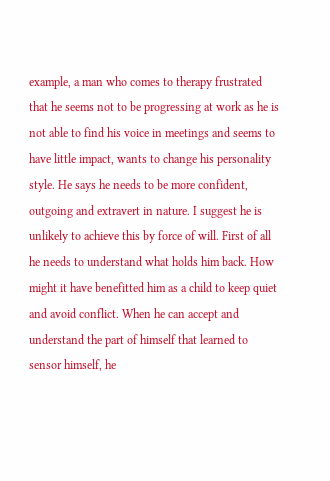example, a man who comes to therapy frustrated that he seems not to be progressing at work as he is not able to find his voice in meetings and seems to have little impact, wants to change his personality style. He says he needs to be more confident, outgoing and extravert in nature. I suggest he is unlikely to achieve this by force of will. First of all he needs to understand what holds him back. How might it have benefitted him as a child to keep quiet and avoid conflict. When he can accept and understand the part of himself that learned to sensor himself, he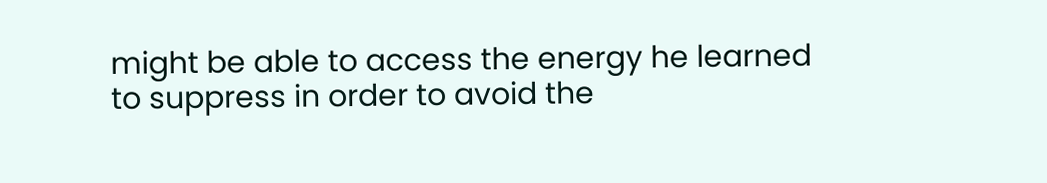might be able to access the energy he learned to suppress in order to avoid the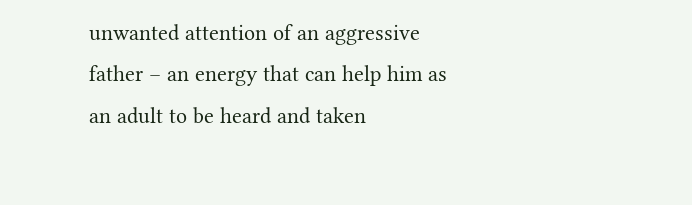unwanted attention of an aggressive father – an energy that can help him as an adult to be heard and taken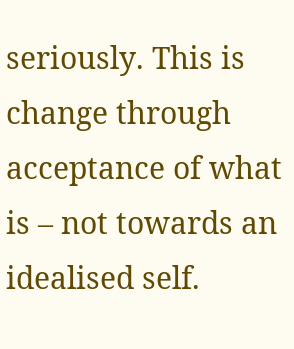seriously. This is change through acceptance of what is – not towards an idealised self.